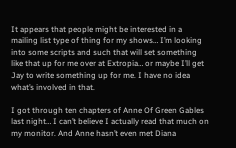It appears that people might be interested in a mailing list type of thing for my shows… I’m looking into some scripts and such that will set something like that up for me over at Extropia… or maybe I’ll get Jay to write something up for me. I have no idea what’s involved in that.

I got through ten chapters of Anne Of Green Gables last night… I can’t believe I actually read that much on my monitor. And Anne hasn’t even met Diana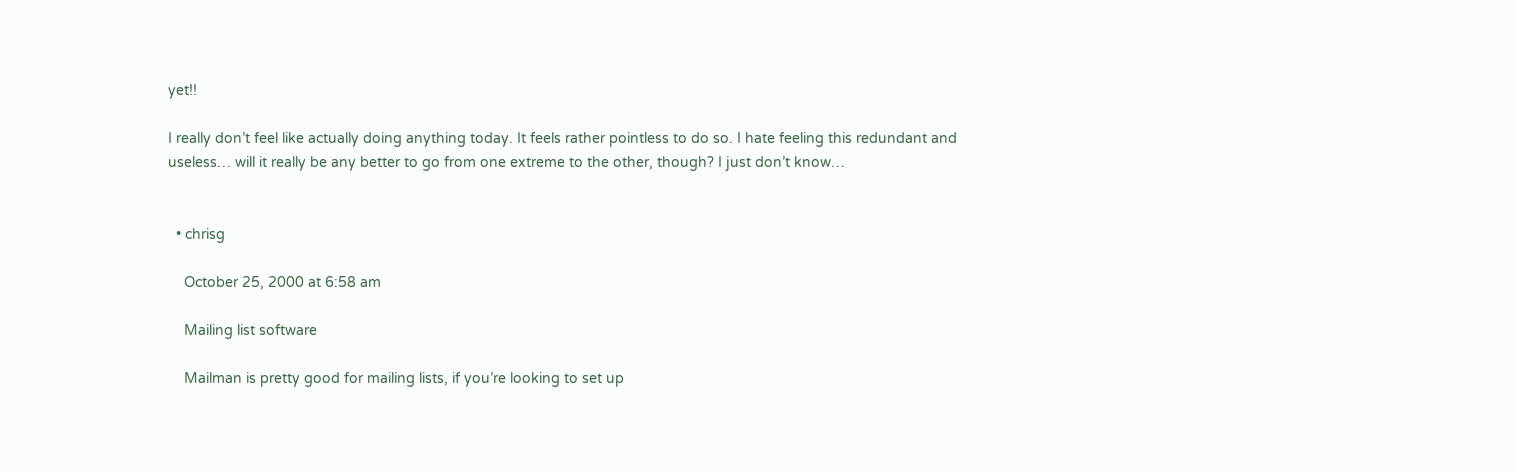yet!!

I really don’t feel like actually doing anything today. It feels rather pointless to do so. I hate feeling this redundant and useless… will it really be any better to go from one extreme to the other, though? I just don’t know…


  • chrisg

    October 25, 2000 at 6:58 am

    Mailing list software

    Mailman is pretty good for mailing lists, if you’re looking to set up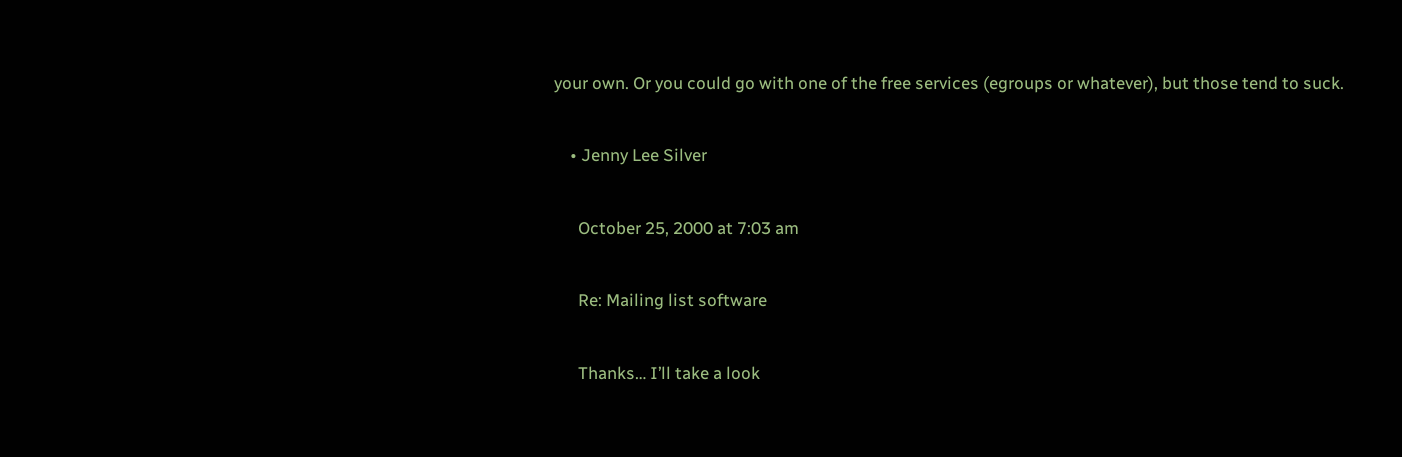your own. Or you could go with one of the free services (egroups or whatever), but those tend to suck.

    • Jenny Lee Silver

      October 25, 2000 at 7:03 am

      Re: Mailing list software

      Thanks… I’ll take a look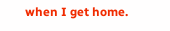when I get home.